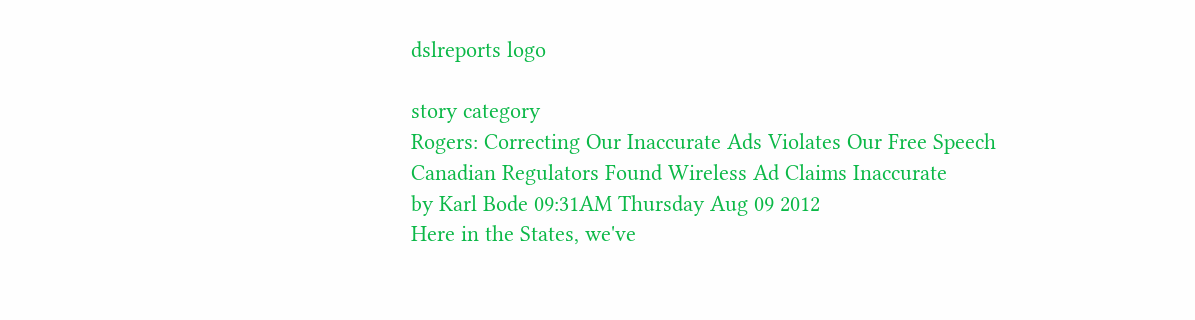dslreports logo

story category
Rogers: Correcting Our Inaccurate Ads Violates Our Free Speech
Canadian Regulators Found Wireless Ad Claims Inaccurate
by Karl Bode 09:31AM Thursday Aug 09 2012
Here in the States, we've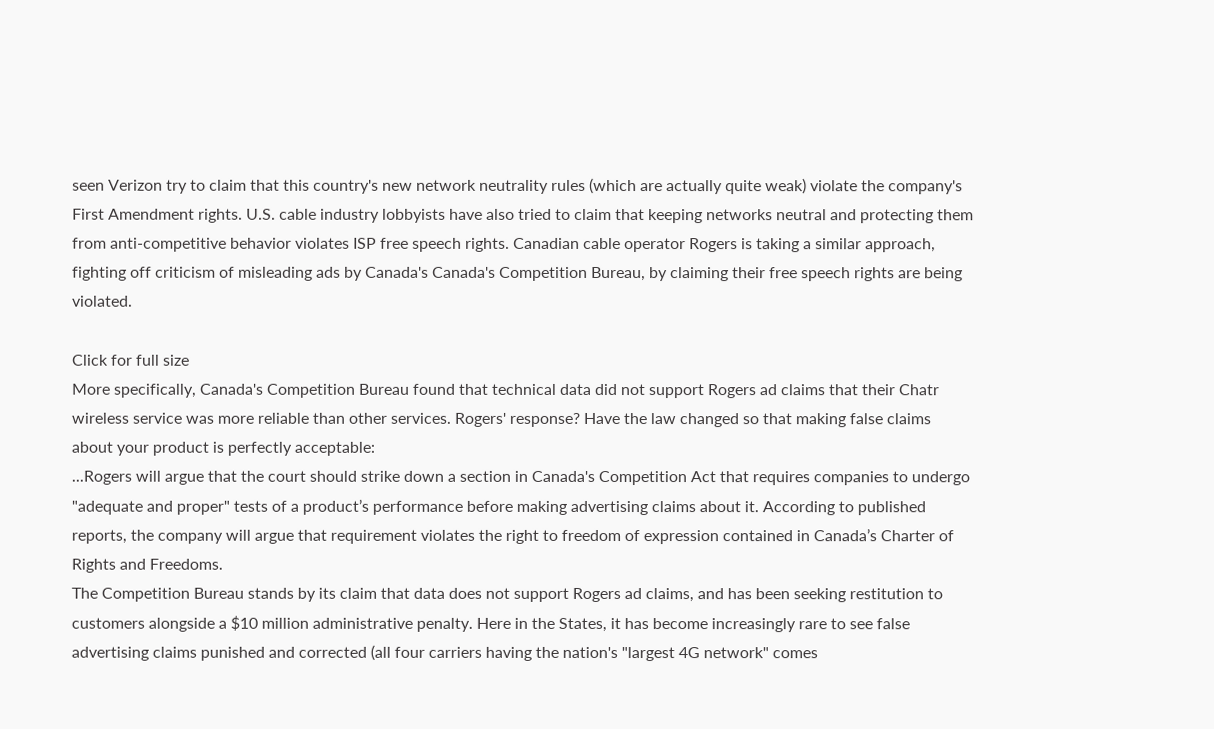seen Verizon try to claim that this country's new network neutrality rules (which are actually quite weak) violate the company's First Amendment rights. U.S. cable industry lobbyists have also tried to claim that keeping networks neutral and protecting them from anti-competitive behavior violates ISP free speech rights. Canadian cable operator Rogers is taking a similar approach, fighting off criticism of misleading ads by Canada's Canada's Competition Bureau, by claiming their free speech rights are being violated.

Click for full size
More specifically, Canada's Competition Bureau found that technical data did not support Rogers ad claims that their Chatr wireless service was more reliable than other services. Rogers' response? Have the law changed so that making false claims about your product is perfectly acceptable:
...Rogers will argue that the court should strike down a section in Canada's Competition Act that requires companies to undergo "adequate and proper" tests of a product’s performance before making advertising claims about it. According to published reports, the company will argue that requirement violates the right to freedom of expression contained in Canada’s Charter of Rights and Freedoms.
The Competition Bureau stands by its claim that data does not support Rogers ad claims, and has been seeking restitution to customers alongside a $10 million administrative penalty. Here in the States, it has become increasingly rare to see false advertising claims punished and corrected (all four carriers having the nation's "largest 4G network" comes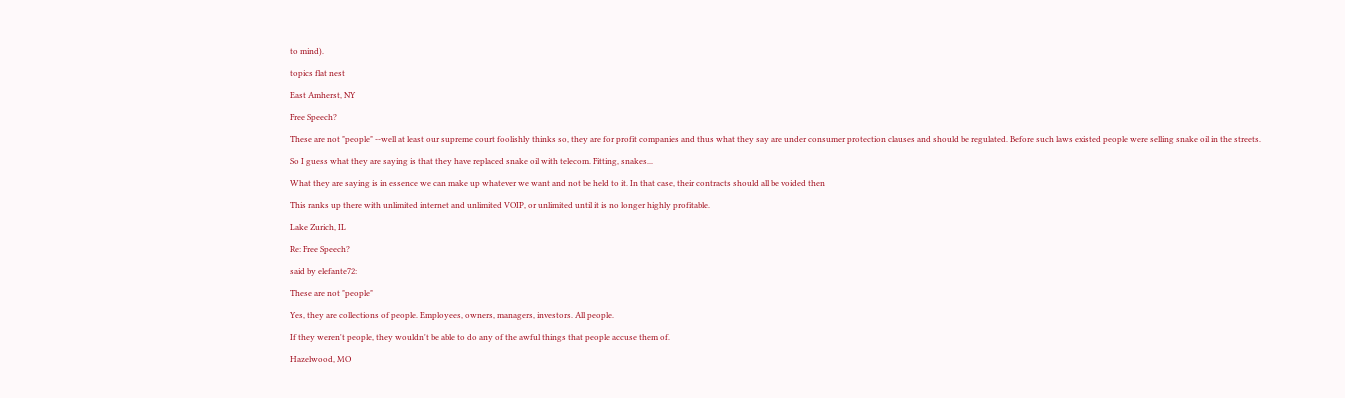to mind).

topics flat nest

East Amherst, NY

Free Speech?

These are not "people" --well at least our supreme court foolishly thinks so, they are for profit companies and thus what they say are under consumer protection clauses and should be regulated. Before such laws existed people were selling snake oil in the streets.

So I guess what they are saying is that they have replaced snake oil with telecom. Fitting, snakes...

What they are saying is in essence we can make up whatever we want and not be held to it. In that case, their contracts should all be voided then

This ranks up there with unlimited internet and unlimited VOIP, or unlimited until it is no longer highly profitable.

Lake Zurich, IL

Re: Free Speech?

said by elefante72:

These are not "people"

Yes, they are collections of people. Employees, owners, managers, investors. All people.

If they weren't people, they wouldn't be able to do any of the awful things that people accuse them of.

Hazelwood, MO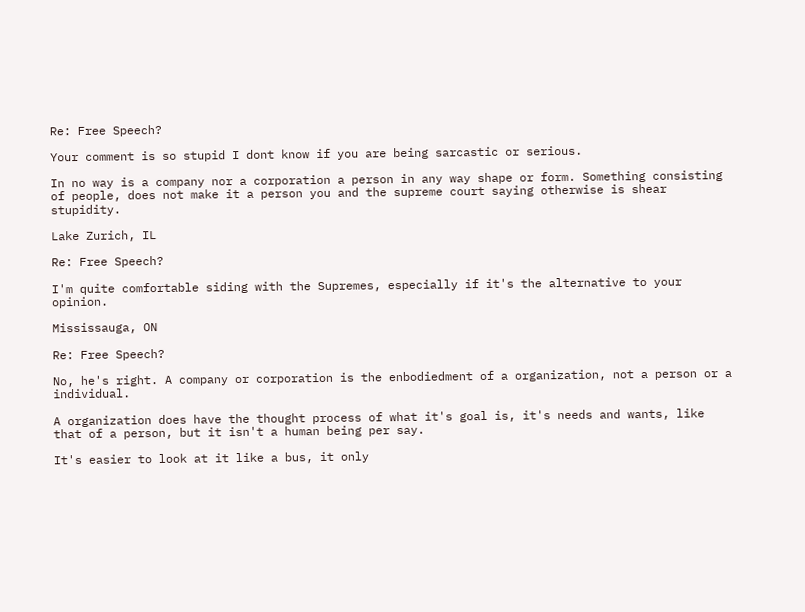Re: Free Speech?

Your comment is so stupid I dont know if you are being sarcastic or serious.

In no way is a company nor a corporation a person in any way shape or form. Something consisting of people, does not make it a person you and the supreme court saying otherwise is shear stupidity.

Lake Zurich, IL

Re: Free Speech?

I'm quite comfortable siding with the Supremes, especially if it's the alternative to your opinion.

Mississauga, ON

Re: Free Speech?

No, he's right. A company or corporation is the enbodiedment of a organization, not a person or a individual.

A organization does have the thought process of what it's goal is, it's needs and wants, like that of a person, but it isn't a human being per say.

It's easier to look at it like a bus, it only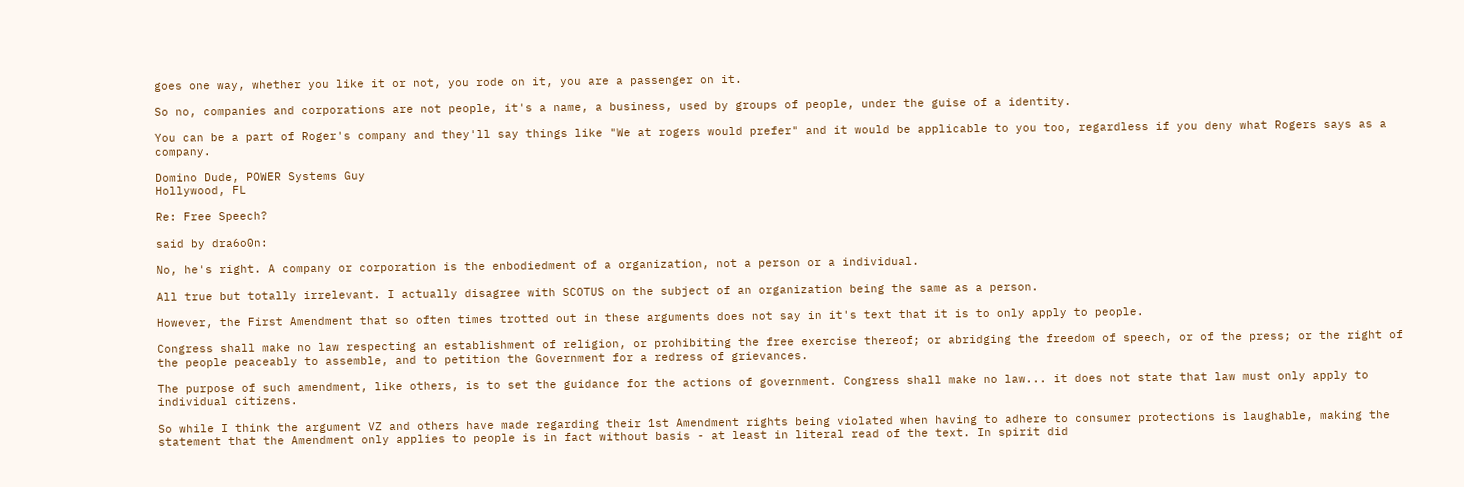goes one way, whether you like it or not, you rode on it, you are a passenger on it.

So no, companies and corporations are not people, it's a name, a business, used by groups of people, under the guise of a identity.

You can be a part of Roger's company and they'll say things like "We at rogers would prefer" and it would be applicable to you too, regardless if you deny what Rogers says as a company.

Domino Dude, POWER Systems Guy
Hollywood, FL

Re: Free Speech?

said by dra6o0n:

No, he's right. A company or corporation is the enbodiedment of a organization, not a person or a individual.

All true but totally irrelevant. I actually disagree with SCOTUS on the subject of an organization being the same as a person.

However, the First Amendment that so often times trotted out in these arguments does not say in it's text that it is to only apply to people.

Congress shall make no law respecting an establishment of religion, or prohibiting the free exercise thereof; or abridging the freedom of speech, or of the press; or the right of the people peaceably to assemble, and to petition the Government for a redress of grievances.

The purpose of such amendment, like others, is to set the guidance for the actions of government. Congress shall make no law... it does not state that law must only apply to individual citizens.

So while I think the argument VZ and others have made regarding their 1st Amendment rights being violated when having to adhere to consumer protections is laughable, making the statement that the Amendment only applies to people is in fact without basis - at least in literal read of the text. In spirit did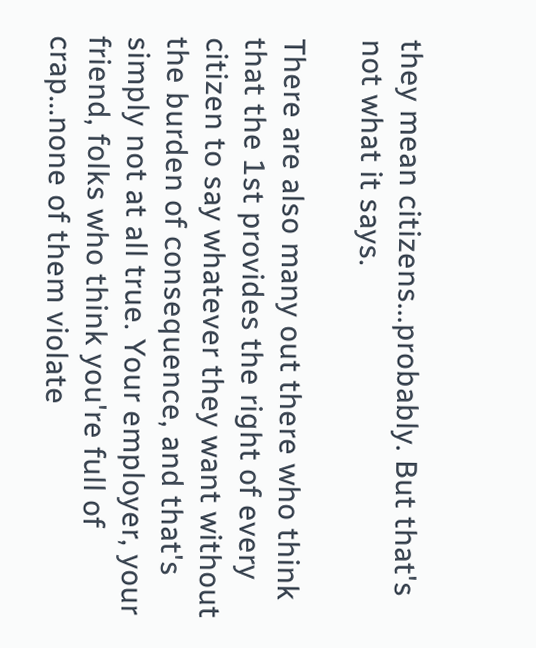they mean citizens...probably. But that's not what it says.

There are also many out there who think that the 1st provides the right of every citizen to say whatever they want without the burden of consequence, and that's simply not at all true. Your employer, your friend, folks who think you're full of crap...none of them violate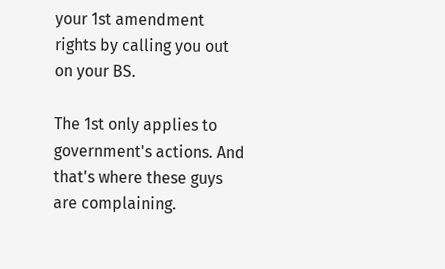your 1st amendment rights by calling you out on your BS.

The 1st only applies to government's actions. And that's where these guys are complaining.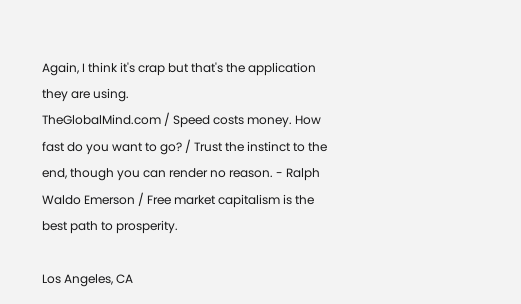Again, I think it's crap but that's the application they are using.
TheGlobalMind.com / Speed costs money. How fast do you want to go? / Trust the instinct to the end, though you can render no reason. - Ralph Waldo Emerson / Free market capitalism is the best path to prosperity.

Los Angeles, CA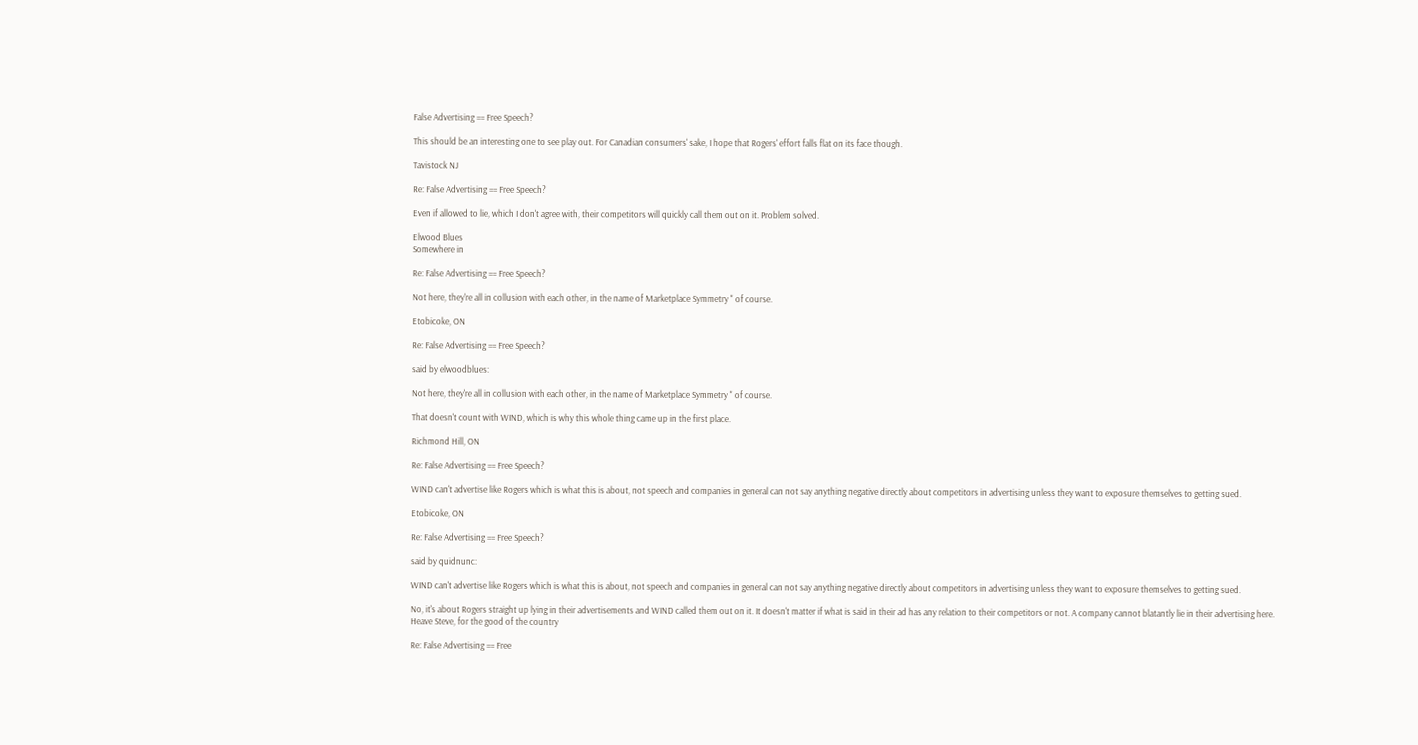False Advertising == Free Speech?

This should be an interesting one to see play out. For Canadian consumers' sake, I hope that Rogers' effort falls flat on its face though.

Tavistock NJ

Re: False Advertising == Free Speech?

Even if allowed to lie, which I don't agree with, their competitors will quickly call them out on it. Problem solved.

Elwood Blues
Somewhere in

Re: False Advertising == Free Speech?

Not here, they're all in collusion with each other, in the name of Marketplace Symmetry " of course.

Etobicoke, ON

Re: False Advertising == Free Speech?

said by elwoodblues:

Not here, they're all in collusion with each other, in the name of Marketplace Symmetry " of course.

That doesn't count with WIND, which is why this whole thing came up in the first place.

Richmond Hill, ON

Re: False Advertising == Free Speech?

WIND can't advertise like Rogers which is what this is about, not speech and companies in general can not say anything negative directly about competitors in advertising unless they want to exposure themselves to getting sued.

Etobicoke, ON

Re: False Advertising == Free Speech?

said by quidnunc:

WIND can't advertise like Rogers which is what this is about, not speech and companies in general can not say anything negative directly about competitors in advertising unless they want to exposure themselves to getting sued.

No, it's about Rogers straight up lying in their advertisements and WIND called them out on it. It doesn't matter if what is said in their ad has any relation to their competitors or not. A company cannot blatantly lie in their advertising here.
Heave Steve, for the good of the country

Re: False Advertising == Free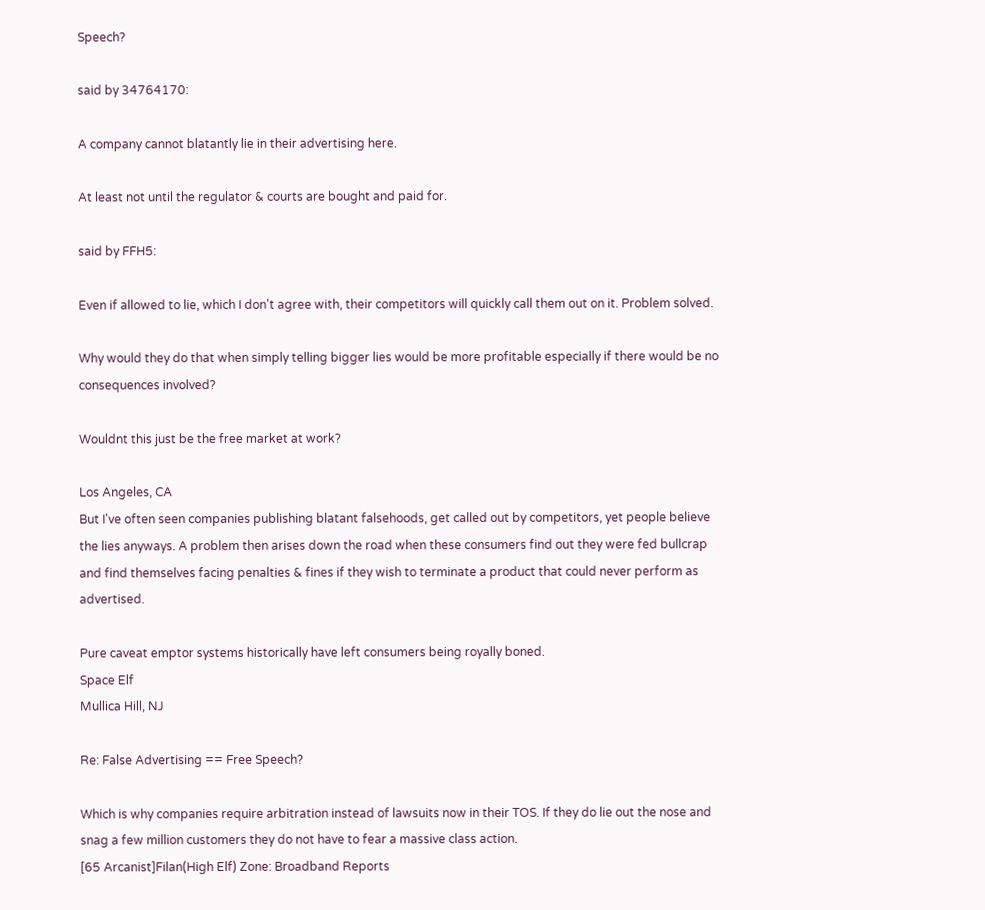Speech?

said by 34764170:

A company cannot blatantly lie in their advertising here.

At least not until the regulator & courts are bought and paid for.

said by FFH5:

Even if allowed to lie, which I don't agree with, their competitors will quickly call them out on it. Problem solved.

Why would they do that when simply telling bigger lies would be more profitable especially if there would be no consequences involved?

Wouldnt this just be the free market at work?

Los Angeles, CA
But I've often seen companies publishing blatant falsehoods, get called out by competitors, yet people believe the lies anyways. A problem then arises down the road when these consumers find out they were fed bullcrap and find themselves facing penalties & fines if they wish to terminate a product that could never perform as advertised.

Pure caveat emptor systems historically have left consumers being royally boned.
Space Elf
Mullica Hill, NJ

Re: False Advertising == Free Speech?

Which is why companies require arbitration instead of lawsuits now in their TOS. If they do lie out the nose and snag a few million customers they do not have to fear a massive class action.
[65 Arcanist]Filan(High Elf) Zone: Broadband Reports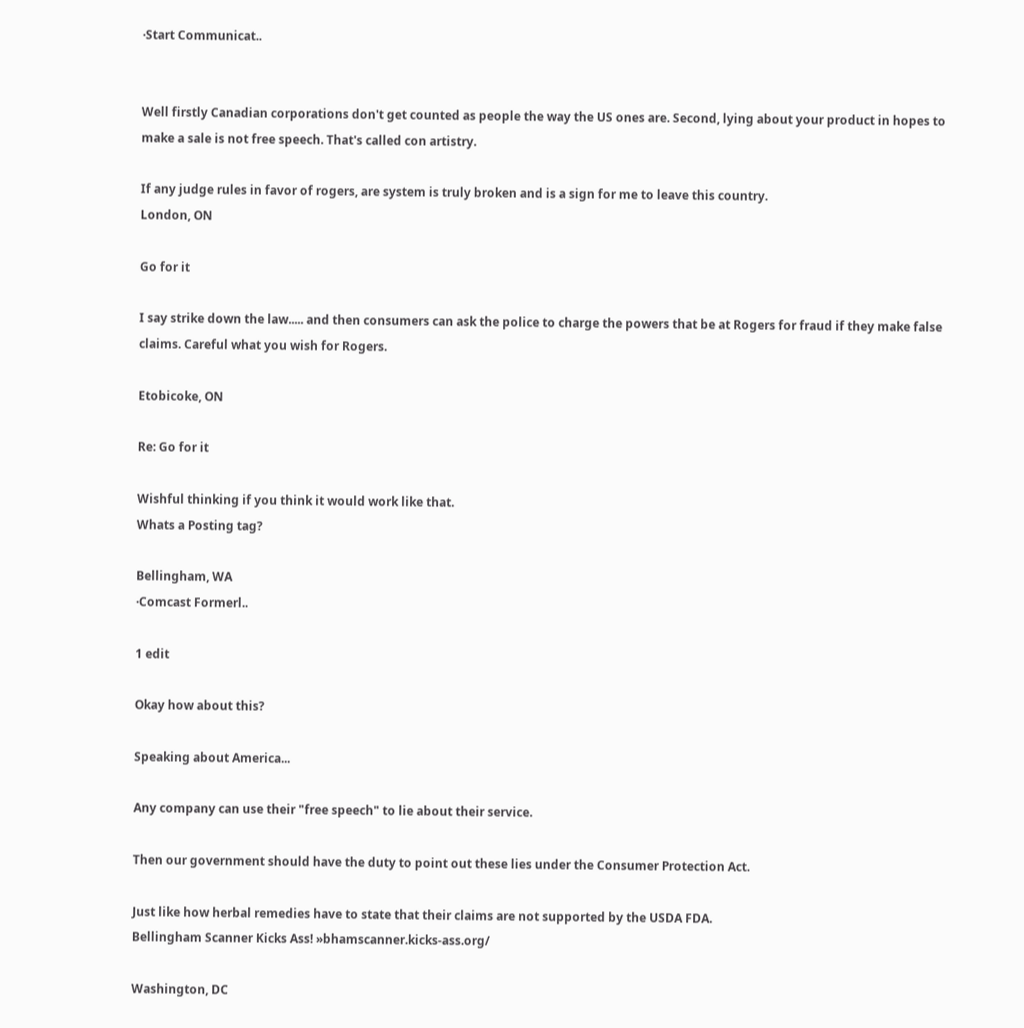·Start Communicat..


Well firstly Canadian corporations don't get counted as people the way the US ones are. Second, lying about your product in hopes to make a sale is not free speech. That's called con artistry.

If any judge rules in favor of rogers, are system is truly broken and is a sign for me to leave this country.
London, ON

Go for it

I say strike down the law..... and then consumers can ask the police to charge the powers that be at Rogers for fraud if they make false claims. Careful what you wish for Rogers.

Etobicoke, ON

Re: Go for it

Wishful thinking if you think it would work like that.
Whats a Posting tag?

Bellingham, WA
·Comcast Formerl..

1 edit

Okay how about this?

Speaking about America...

Any company can use their "free speech" to lie about their service.

Then our government should have the duty to point out these lies under the Consumer Protection Act.

Just like how herbal remedies have to state that their claims are not supported by the USDA FDA.
Bellingham Scanner Kicks Ass! »bhamscanner.kicks-ass.org/

Washington, DC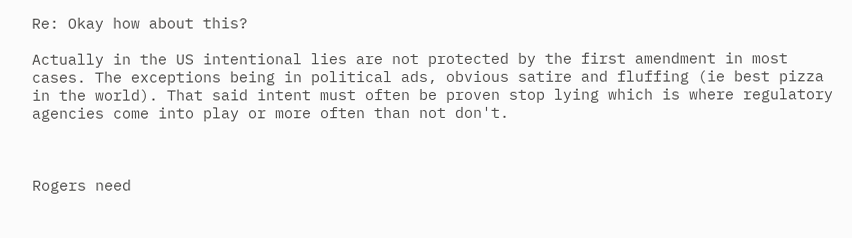Re: Okay how about this?

Actually in the US intentional lies are not protected by the first amendment in most cases. The exceptions being in political ads, obvious satire and fluffing (ie best pizza in the world). That said intent must often be proven stop lying which is where regulatory agencies come into play or more often than not don't.



Rogers need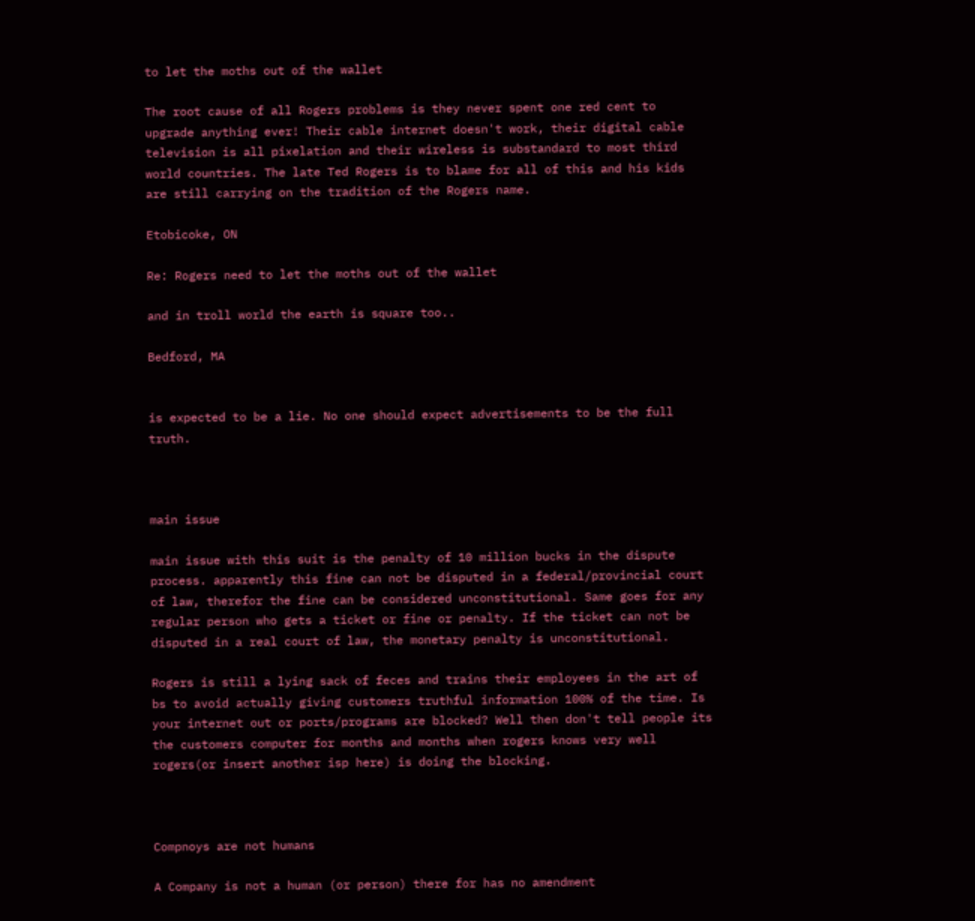to let the moths out of the wallet

The root cause of all Rogers problems is they never spent one red cent to upgrade anything ever! Their cable internet doesn't work, their digital cable television is all pixelation and their wireless is substandard to most third world countries. The late Ted Rogers is to blame for all of this and his kids are still carrying on the tradition of the Rogers name.

Etobicoke, ON

Re: Rogers need to let the moths out of the wallet

and in troll world the earth is square too..

Bedford, MA


is expected to be a lie. No one should expect advertisements to be the full truth.



main issue

main issue with this suit is the penalty of 10 million bucks in the dispute process. apparently this fine can not be disputed in a federal/provincial court of law, therefor the fine can be considered unconstitutional. Same goes for any regular person who gets a ticket or fine or penalty. If the ticket can not be disputed in a real court of law, the monetary penalty is unconstitutional.

Rogers is still a lying sack of feces and trains their employees in the art of bs to avoid actually giving customers truthful information 100% of the time. Is your internet out or ports/programs are blocked? Well then don't tell people its the customers computer for months and months when rogers knows very well rogers(or insert another isp here) is doing the blocking.



Compnoys are not humans

A Company is not a human (or person) there for has no amendment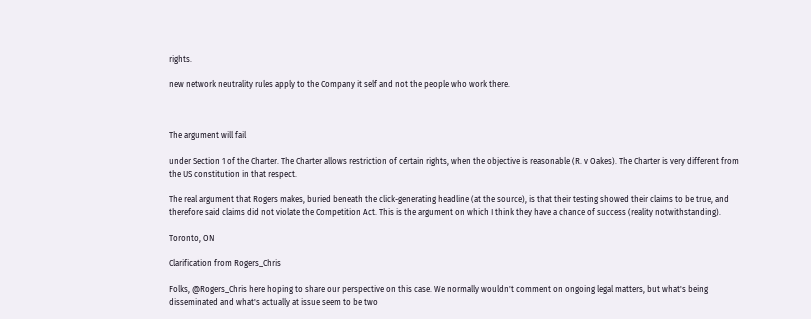rights.

new network neutrality rules apply to the Company it self and not the people who work there.



The argument will fail

under Section 1 of the Charter. The Charter allows restriction of certain rights, when the objective is reasonable (R. v Oakes). The Charter is very different from the US constitution in that respect.

The real argument that Rogers makes, buried beneath the click-generating headline (at the source), is that their testing showed their claims to be true, and therefore said claims did not violate the Competition Act. This is the argument on which I think they have a chance of success (reality notwithstanding).

Toronto, ON

Clarification from Rogers_Chris

Folks, @Rogers_Chris here hoping to share our perspective on this case. We normally wouldn't comment on ongoing legal matters, but what's being disseminated and what's actually at issue seem to be two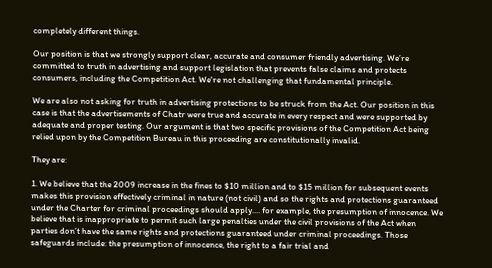completely different things.

Our position is that we strongly support clear, accurate and consumer friendly advertising. We’re committed to truth in advertising and support legislation that prevents false claims and protects consumers, including the Competition Act. We're not challenging that fundamental principle.

We are also not asking for truth in advertising protections to be struck from the Act. Our position in this case is that the advertisements of Chatr were true and accurate in every respect and were supported by adequate and proper testing. Our argument is that two specific provisions of the Competition Act being relied upon by the Competition Bureau in this proceeding are constitutionally invalid.

They are:

1. We believe that the 2009 increase in the fines to $10 million and to $15 million for subsequent events makes this provision effectively criminal in nature (not civil) and so the rights and protections guaranteed under the Charter for criminal proceedings should apply.... for example, the presumption of innocence. We believe that is inappropriate to permit such large penalties under the civil provisions of the Act when parties don’t have the same rights and protections guaranteed under criminal proceedings. Those safeguards include: the presumption of innocence, the right to a fair trial and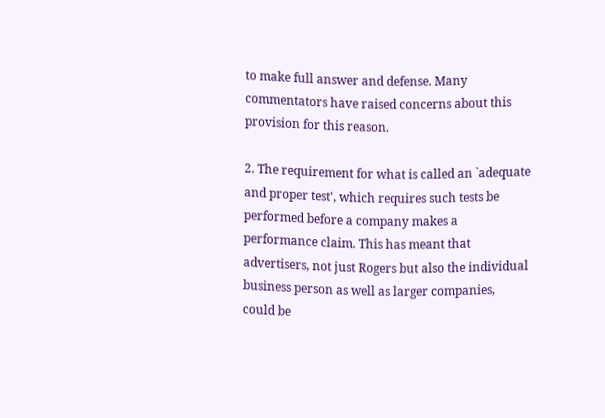to make full answer and defense. Many commentators have raised concerns about this provision for this reason.

2. The requirement for what is called an `adequate and proper test', which requires such tests be performed before a company makes a performance claim. This has meant that advertisers, not just Rogers but also the individual business person as well as larger companies, could be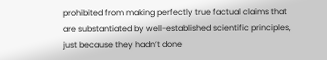prohibited from making perfectly true factual claims that are substantiated by well-established scientific principles, just because they hadn’t done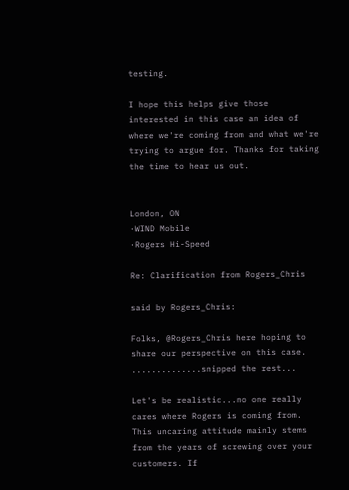testing.

I hope this helps give those interested in this case an idea of where we're coming from and what we're trying to argue for. Thanks for taking the time to hear us out.


London, ON
·WIND Mobile
·Rogers Hi-Speed

Re: Clarification from Rogers_Chris

said by Rogers_Chris:

Folks, @Rogers_Chris here hoping to share our perspective on this case. ..............snipped the rest...

Let's be realistic...no one really cares where Rogers is coming from. This uncaring attitude mainly stems from the years of screwing over your customers. If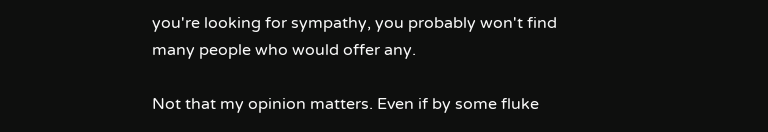you're looking for sympathy, you probably won't find many people who would offer any.

Not that my opinion matters. Even if by some fluke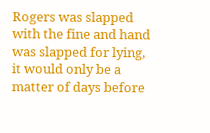Rogers was slapped with the fine and hand was slapped for lying, it would only be a matter of days before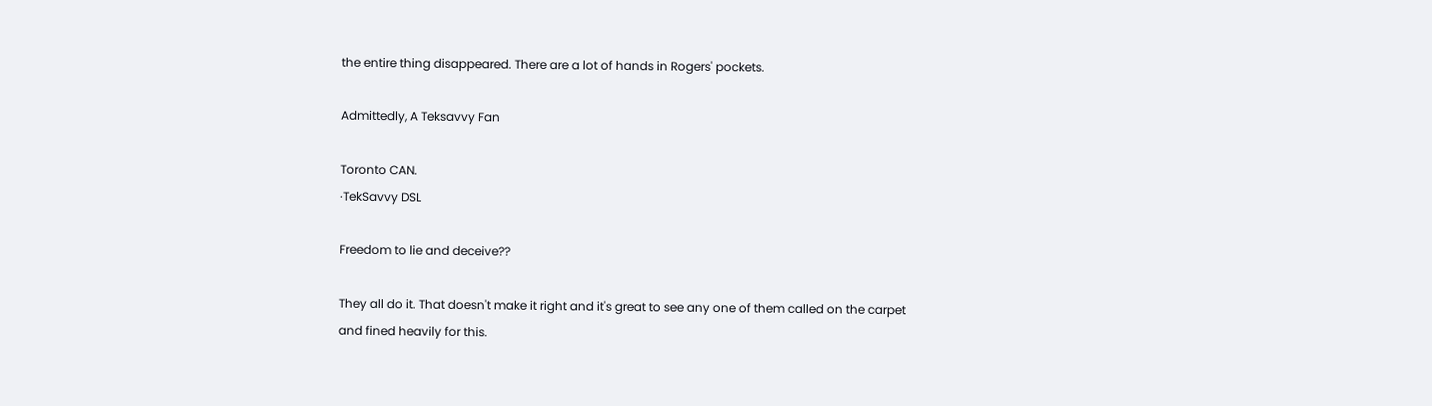the entire thing disappeared. There are a lot of hands in Rogers' pockets.

Admittedly, A Teksavvy Fan

Toronto CAN.
·TekSavvy DSL

Freedom to lie and deceive??

They all do it. That doesn't make it right and it's great to see any one of them called on the carpet and fined heavily for this.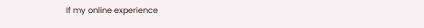If my online experience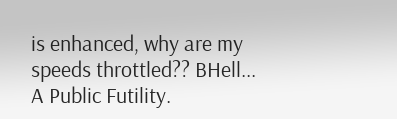is enhanced, why are my speeds throttled?? BHell... A Public Futility.